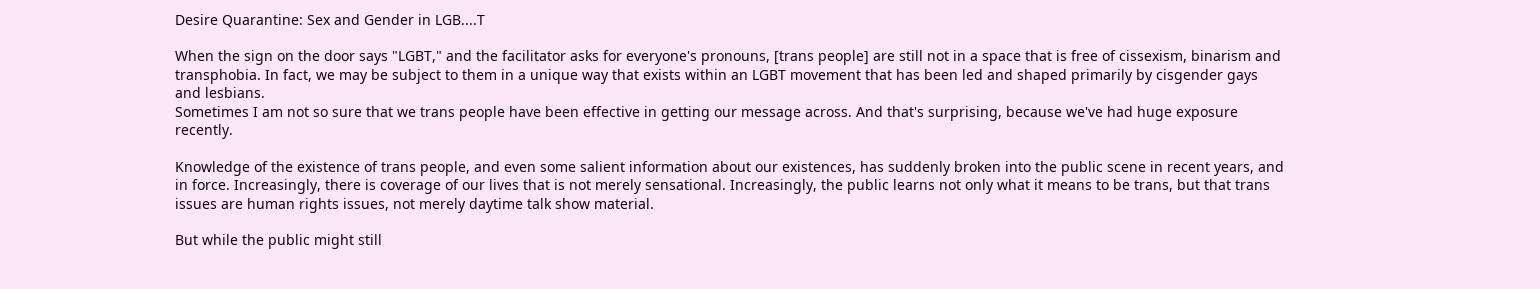Desire Quarantine: Sex and Gender in LGB....T

When the sign on the door says "LGBT," and the facilitator asks for everyone's pronouns, [trans people] are still not in a space that is free of cissexism, binarism and transphobia. In fact, we may be subject to them in a unique way that exists within an LGBT movement that has been led and shaped primarily by cisgender gays and lesbians.
Sometimes I am not so sure that we trans people have been effective in getting our message across. And that's surprising, because we've had huge exposure recently.

Knowledge of the existence of trans people, and even some salient information about our existences, has suddenly broken into the public scene in recent years, and in force. Increasingly, there is coverage of our lives that is not merely sensational. Increasingly, the public learns not only what it means to be trans, but that trans issues are human rights issues, not merely daytime talk show material.

But while the public might still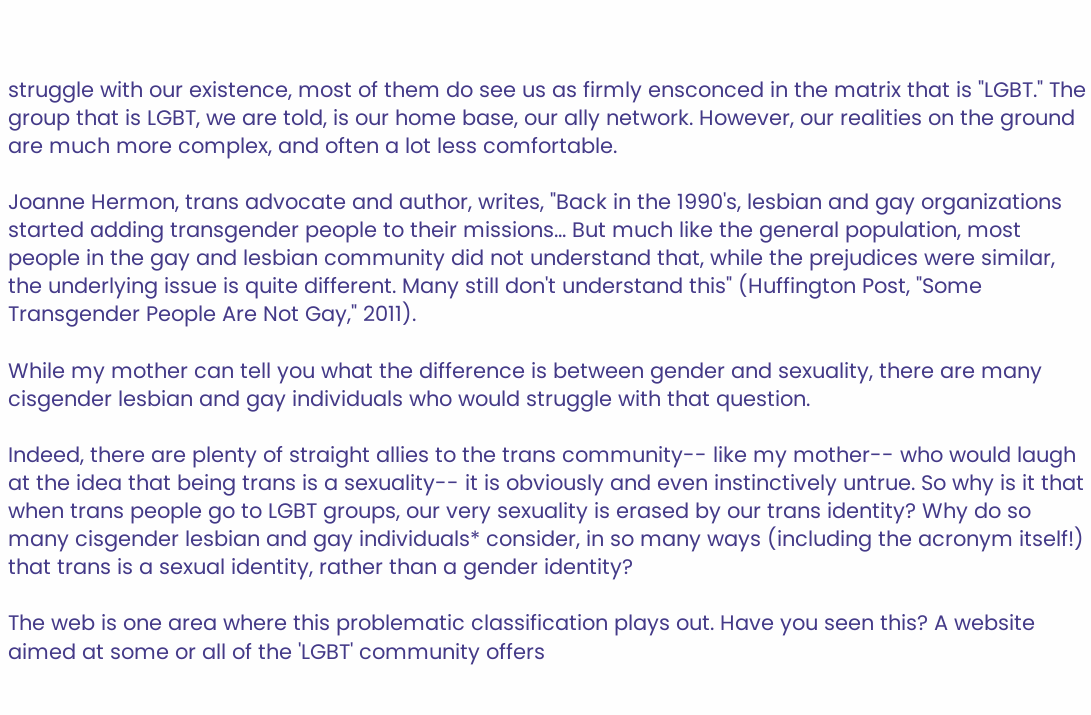struggle with our existence, most of them do see us as firmly ensconced in the matrix that is "LGBT." The group that is LGBT, we are told, is our home base, our ally network. However, our realities on the ground are much more complex, and often a lot less comfortable.

Joanne Hermon, trans advocate and author, writes, "Back in the 1990's, lesbian and gay organizations started adding transgender people to their missions... But much like the general population, most people in the gay and lesbian community did not understand that, while the prejudices were similar, the underlying issue is quite different. Many still don't understand this" (Huffington Post, "Some Transgender People Are Not Gay," 2011).

While my mother can tell you what the difference is between gender and sexuality, there are many cisgender lesbian and gay individuals who would struggle with that question.

Indeed, there are plenty of straight allies to the trans community-- like my mother-- who would laugh at the idea that being trans is a sexuality-- it is obviously and even instinctively untrue. So why is it that when trans people go to LGBT groups, our very sexuality is erased by our trans identity? Why do so many cisgender lesbian and gay individuals* consider, in so many ways (including the acronym itself!) that trans is a sexual identity, rather than a gender identity?

The web is one area where this problematic classification plays out. Have you seen this? A website aimed at some or all of the 'LGBT' community offers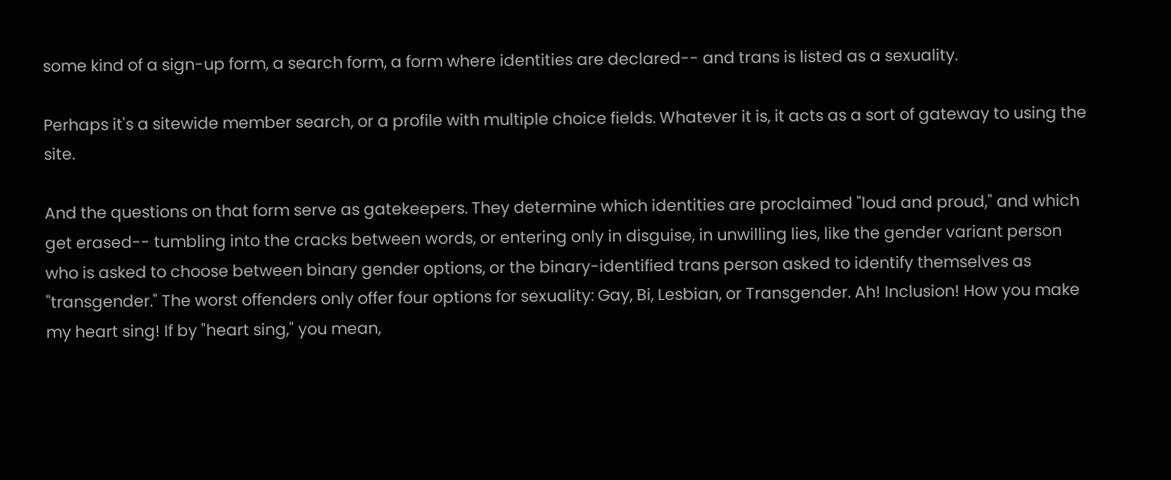some kind of a sign-up form, a search form, a form where identities are declared-- and trans is listed as a sexuality.

Perhaps it's a sitewide member search, or a profile with multiple choice fields. Whatever it is, it acts as a sort of gateway to using the site.

And the questions on that form serve as gatekeepers. They determine which identities are proclaimed "loud and proud," and which get erased-- tumbling into the cracks between words, or entering only in disguise, in unwilling lies, like the gender variant person who is asked to choose between binary gender options, or the binary-identified trans person asked to identify themselves as "transgender." The worst offenders only offer four options for sexuality: Gay, Bi, Lesbian, or Transgender. Ah! Inclusion! How you make my heart sing! If by "heart sing," you mean,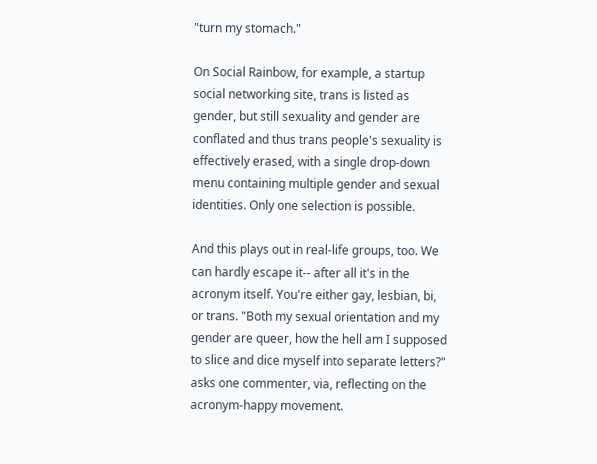"turn my stomach."

On Social Rainbow, for example, a startup social networking site, trans is listed as gender, but still sexuality and gender are conflated and thus trans people's sexuality is effectively erased, with a single drop-down menu containing multiple gender and sexual identities. Only one selection is possible.

And this plays out in real-life groups, too. We can hardly escape it-- after all it's in the acronym itself. You're either gay, lesbian, bi, or trans. "Both my sexual orientation and my gender are queer, how the hell am I supposed to slice and dice myself into separate letters?" asks one commenter, via, reflecting on the acronym-happy movement.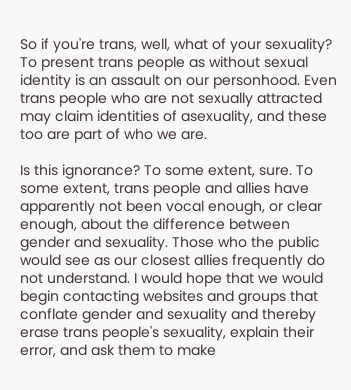So if you're trans, well, what of your sexuality?
To present trans people as without sexual identity is an assault on our personhood. Even trans people who are not sexually attracted may claim identities of asexuality, and these too are part of who we are.

Is this ignorance? To some extent, sure. To some extent, trans people and allies have apparently not been vocal enough, or clear enough, about the difference between gender and sexuality. Those who the public would see as our closest allies frequently do not understand. I would hope that we would begin contacting websites and groups that conflate gender and sexuality and thereby erase trans people's sexuality, explain their error, and ask them to make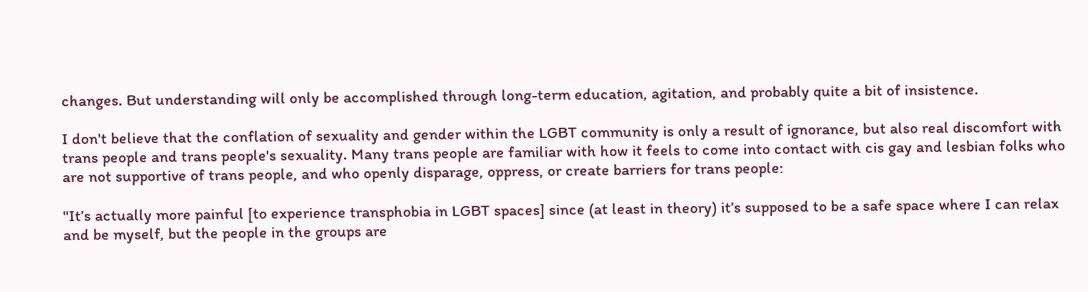changes. But understanding will only be accomplished through long-term education, agitation, and probably quite a bit of insistence.

I don't believe that the conflation of sexuality and gender within the LGBT community is only a result of ignorance, but also real discomfort with trans people and trans people's sexuality. Many trans people are familiar with how it feels to come into contact with cis gay and lesbian folks who are not supportive of trans people, and who openly disparage, oppress, or create barriers for trans people:

"It’s actually more painful [to experience transphobia in LGBT spaces] since (at least in theory) it’s supposed to be a safe space where I can relax and be myself, but the people in the groups are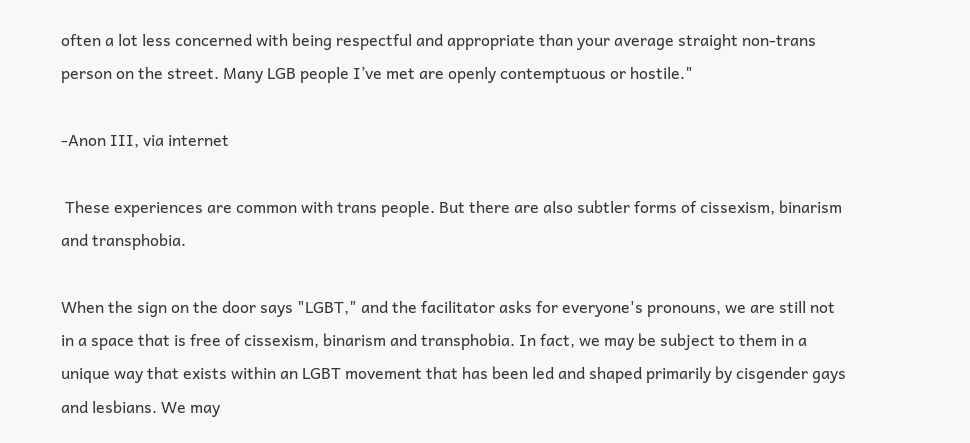often a lot less concerned with being respectful and appropriate than your average straight non-trans person on the street. Many LGB people I’ve met are openly contemptuous or hostile."

-Anon III, via internet

 These experiences are common with trans people. But there are also subtler forms of cissexism, binarism and transphobia.

When the sign on the door says "LGBT," and the facilitator asks for everyone's pronouns, we are still not in a space that is free of cissexism, binarism and transphobia. In fact, we may be subject to them in a unique way that exists within an LGBT movement that has been led and shaped primarily by cisgender gays and lesbians. We may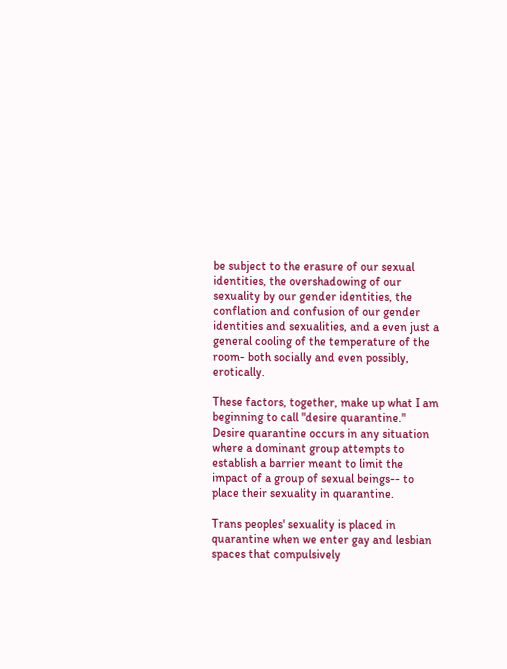be subject to the erasure of our sexual identities, the overshadowing of our sexuality by our gender identities, the conflation and confusion of our gender identities and sexualities, and a even just a general cooling of the temperature of the room- both socially and even possibly, erotically.

These factors, together, make up what I am beginning to call "desire quarantine." Desire quarantine occurs in any situation where a dominant group attempts to establish a barrier meant to limit the impact of a group of sexual beings-- to place their sexuality in quarantine.

Trans peoples' sexuality is placed in quarantine when we enter gay and lesbian spaces that compulsively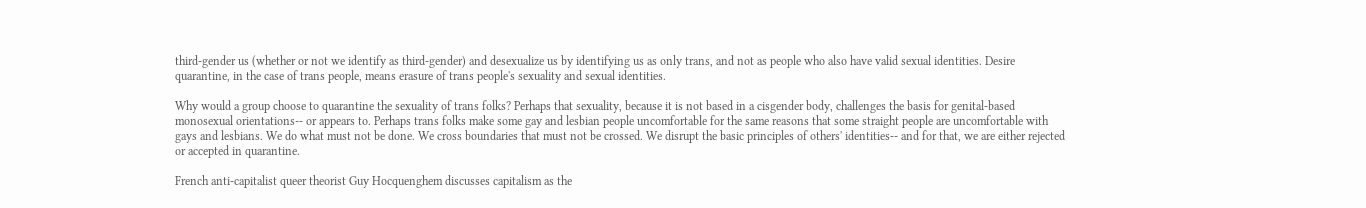third-gender us (whether or not we identify as third-gender) and desexualize us by identifying us as only trans, and not as people who also have valid sexual identities. Desire quarantine, in the case of trans people, means erasure of trans people's sexuality and sexual identities.

Why would a group choose to quarantine the sexuality of trans folks? Perhaps that sexuality, because it is not based in a cisgender body, challenges the basis for genital-based monosexual orientations-- or appears to. Perhaps trans folks make some gay and lesbian people uncomfortable for the same reasons that some straight people are uncomfortable with gays and lesbians. We do what must not be done. We cross boundaries that must not be crossed. We disrupt the basic principles of others' identities-- and for that, we are either rejected or accepted in quarantine.

French anti-capitalist queer theorist Guy Hocquenghem discusses capitalism as the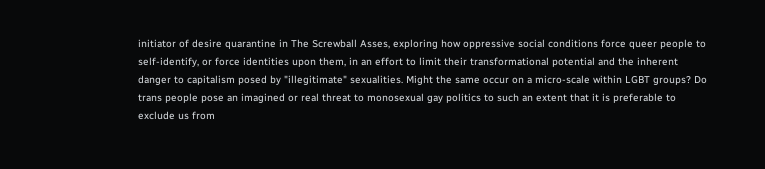initiator of desire quarantine in The Screwball Asses, exploring how oppressive social conditions force queer people to self-identify, or force identities upon them, in an effort to limit their transformational potential and the inherent danger to capitalism posed by "illegitimate" sexualities. Might the same occur on a micro-scale within LGBT groups? Do trans people pose an imagined or real threat to monosexual gay politics to such an extent that it is preferable to exclude us from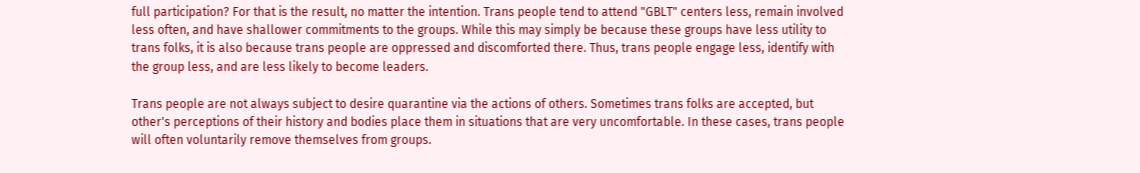full participation? For that is the result, no matter the intention. Trans people tend to attend "GBLT" centers less, remain involved less often, and have shallower commitments to the groups. While this may simply be because these groups have less utility to trans folks, it is also because trans people are oppressed and discomforted there. Thus, trans people engage less, identify with the group less, and are less likely to become leaders.

Trans people are not always subject to desire quarantine via the actions of others. Sometimes trans folks are accepted, but other's perceptions of their history and bodies place them in situations that are very uncomfortable. In these cases, trans people will often voluntarily remove themselves from groups.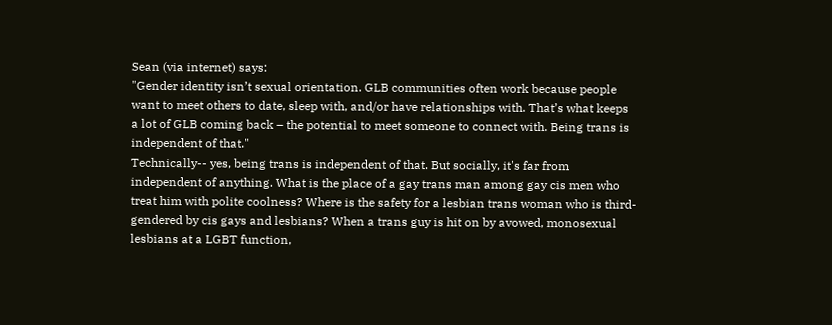Sean (via internet) says:
"Gender identity isn’t sexual orientation. GLB communities often work because people want to meet others to date, sleep with, and/or have relationships with. That’s what keeps a lot of GLB coming back – the potential to meet someone to connect with. Being trans is independent of that."
Technically-- yes, being trans is independent of that. But socially, it's far from independent of anything. What is the place of a gay trans man among gay cis men who treat him with polite coolness? Where is the safety for a lesbian trans woman who is third-gendered by cis gays and lesbians? When a trans guy is hit on by avowed, monosexual lesbians at a LGBT function,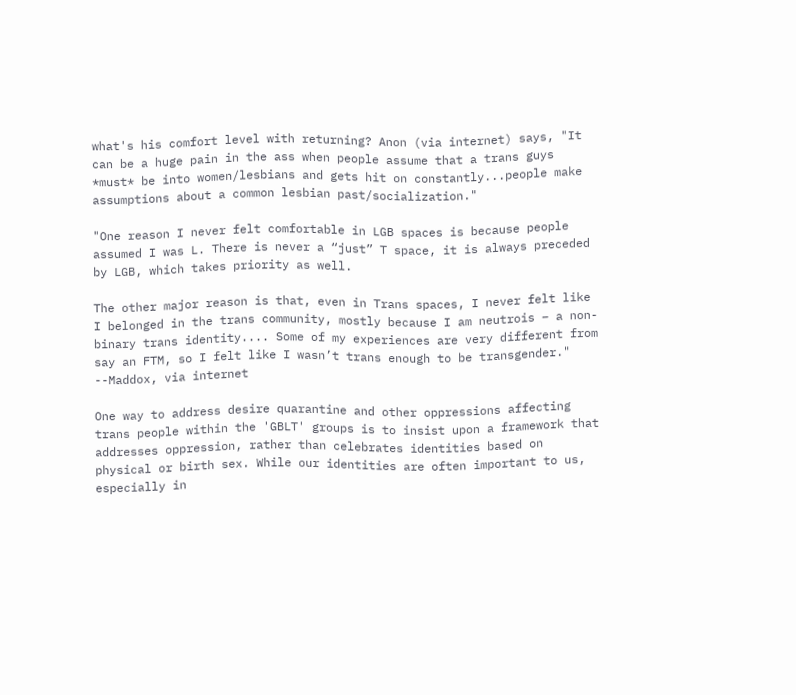what's his comfort level with returning? Anon (via internet) says, "It can be a huge pain in the ass when people assume that a trans guys *must* be into women/lesbians and gets hit on constantly...people make assumptions about a common lesbian past/socialization."

"One reason I never felt comfortable in LGB spaces is because people assumed I was L. There is never a “just” T space, it is always preceded by LGB, which takes priority as well.

The other major reason is that, even in Trans spaces, I never felt like I belonged in the trans community, mostly because I am neutrois – a non-binary trans identity.... Some of my experiences are very different from say an FTM, so I felt like I wasn’t trans enough to be transgender." --Maddox, via internet

One way to address desire quarantine and other oppressions affecting trans people within the 'GBLT' groups is to insist upon a framework that addresses oppression, rather than celebrates identities based on physical or birth sex. While our identities are often important to us, especially in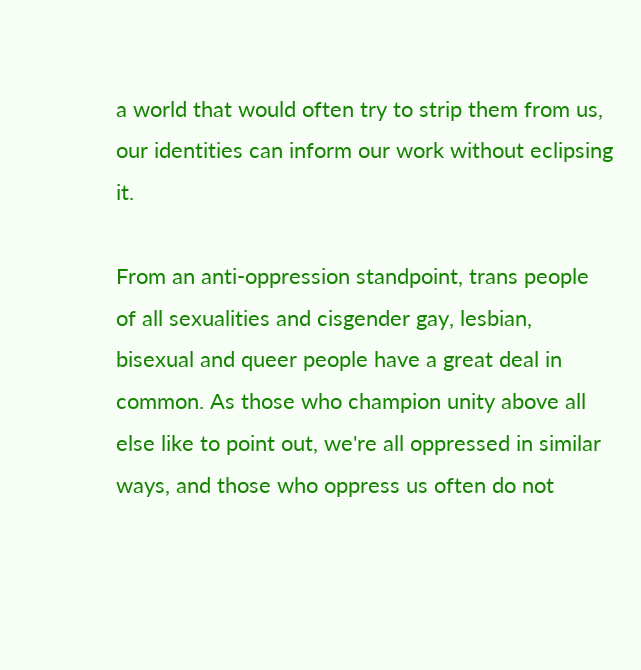a world that would often try to strip them from us, our identities can inform our work without eclipsing it.

From an anti-oppression standpoint, trans people of all sexualities and cisgender gay, lesbian, bisexual and queer people have a great deal in common. As those who champion unity above all else like to point out, we're all oppressed in similar ways, and those who oppress us often do not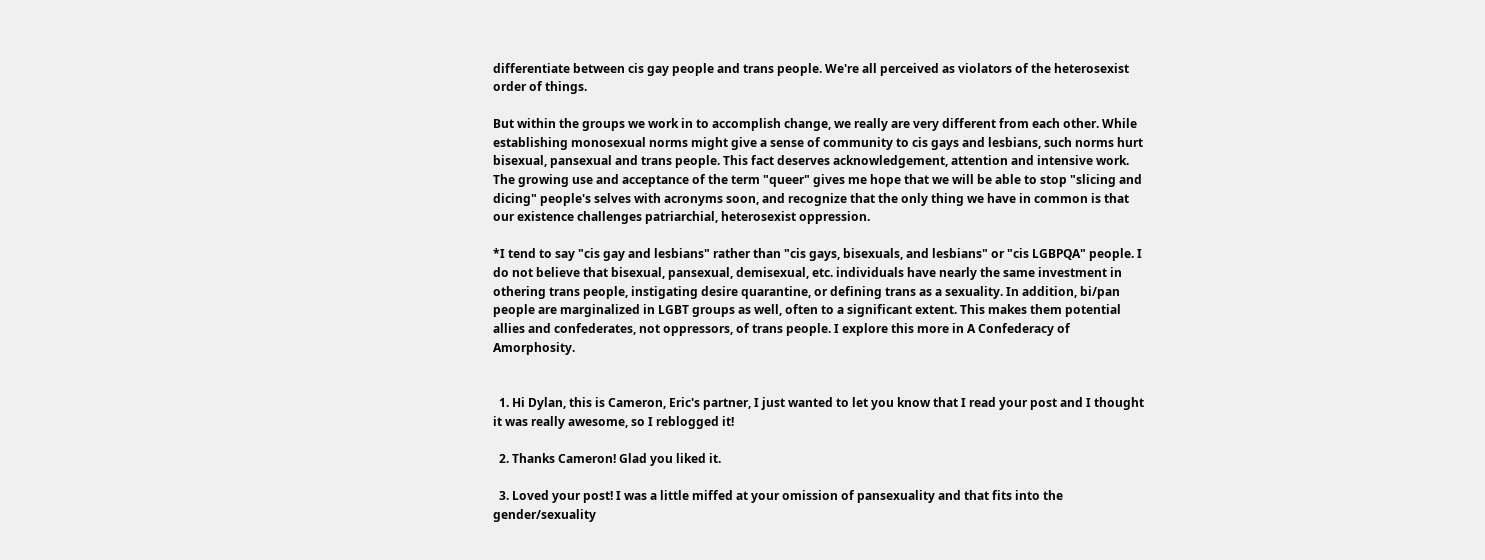differentiate between cis gay people and trans people. We're all perceived as violators of the heterosexist order of things.

But within the groups we work in to accomplish change, we really are very different from each other. While establishing monosexual norms might give a sense of community to cis gays and lesbians, such norms hurt bisexual, pansexual and trans people. This fact deserves acknowledgement, attention and intensive work. The growing use and acceptance of the term "queer" gives me hope that we will be able to stop "slicing and dicing" people's selves with acronyms soon, and recognize that the only thing we have in common is that our existence challenges patriarchial, heterosexist oppression.

*I tend to say "cis gay and lesbians" rather than "cis gays, bisexuals, and lesbians" or "cis LGBPQA" people. I do not believe that bisexual, pansexual, demisexual, etc. individuals have nearly the same investment in othering trans people, instigating desire quarantine, or defining trans as a sexuality. In addition, bi/pan people are marginalized in LGBT groups as well, often to a significant extent. This makes them potential allies and confederates, not oppressors, of trans people. I explore this more in A Confederacy of Amorphosity.


  1. Hi Dylan, this is Cameron, Eric's partner, I just wanted to let you know that I read your post and I thought it was really awesome, so I reblogged it!

  2. Thanks Cameron! Glad you liked it.

  3. Loved your post! I was a little miffed at your omission of pansexuality and that fits into the gender/sexuality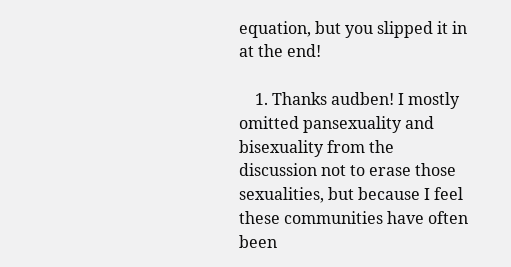equation, but you slipped it in at the end!

    1. Thanks audben! I mostly omitted pansexuality and bisexuality from the discussion not to erase those sexualities, but because I feel these communities have often been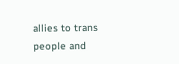allies to trans people and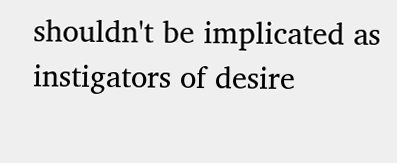shouldn't be implicated as instigators of desire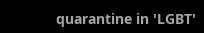quarantine in 'LGBT'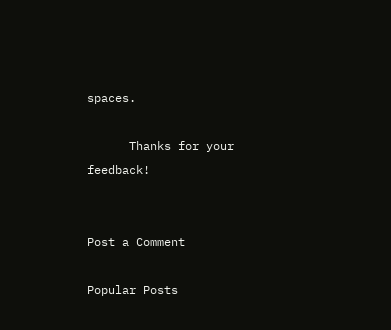spaces.

      Thanks for your feedback!


Post a Comment

Popular Posts